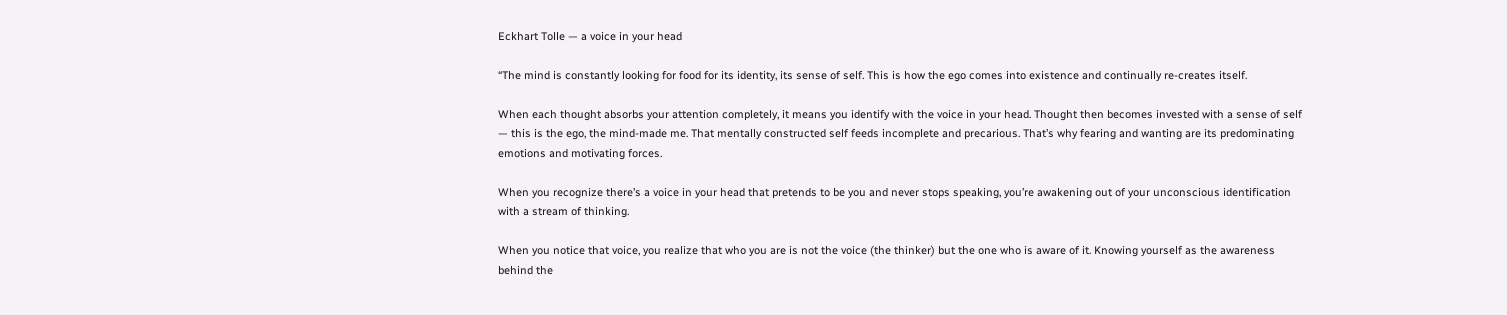Eckhart Tolle — a voice in your head

“The mind is constantly looking for food for its identity, its sense of self. This is how the ego comes into existence and continually re-creates itself.

When each thought absorbs your attention completely, it means you identify with the voice in your head. Thought then becomes invested with a sense of self — this is the ego, the mind-made me. That mentally constructed self feeds incomplete and precarious. That’s why fearing and wanting are its predominating emotions and motivating forces.

When you recognize there’s a voice in your head that pretends to be you and never stops speaking, you’re awakening out of your unconscious identification with a stream of thinking.

When you notice that voice, you realize that who you are is not the voice (the thinker) but the one who is aware of it. Knowing yourself as the awareness behind the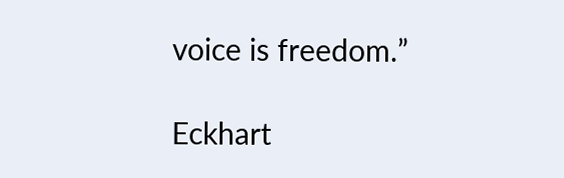voice is freedom.”

Eckhart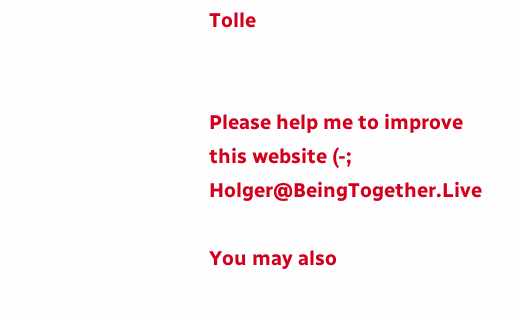Tolle


Please help me to improve this website (-; Holger@BeingTogether.Live

You may also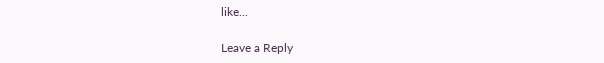like...

Leave a Reply